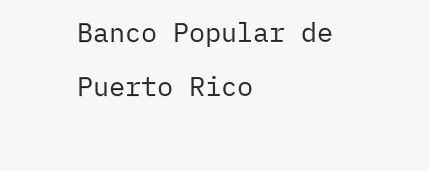Banco Popular de Puerto Rico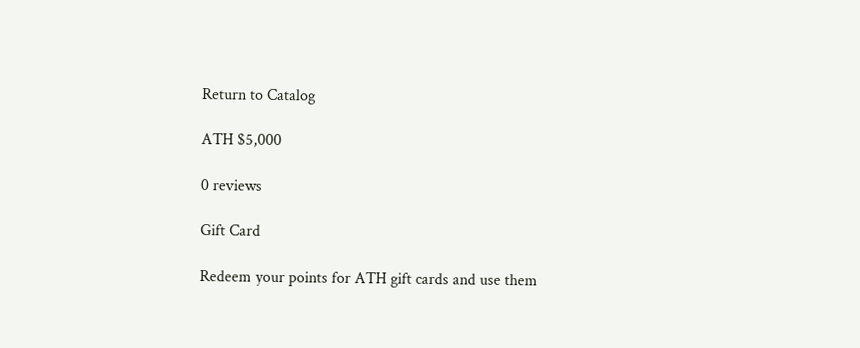Return to Catalog

ATH $5,000

0 reviews

Gift Card

Redeem your points for ATH gift cards and use them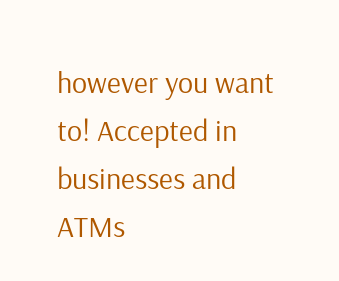however you want to! Accepted in businesses and ATMs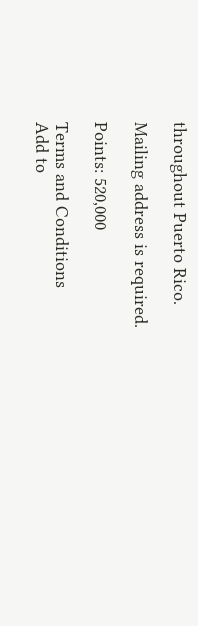throughout Puerto Rico.

Mailing address is required.

Points: 520,000

Terms and Conditions
Add to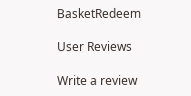BasketRedeem

User Reviews

Write a review